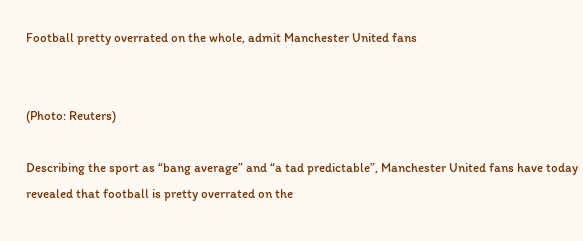Football pretty overrated on the whole, admit Manchester United fans


(Photo: Reuters)

Describing the sport as “bang average” and “a tad predictable”, Manchester United fans have today revealed that football is pretty overrated on the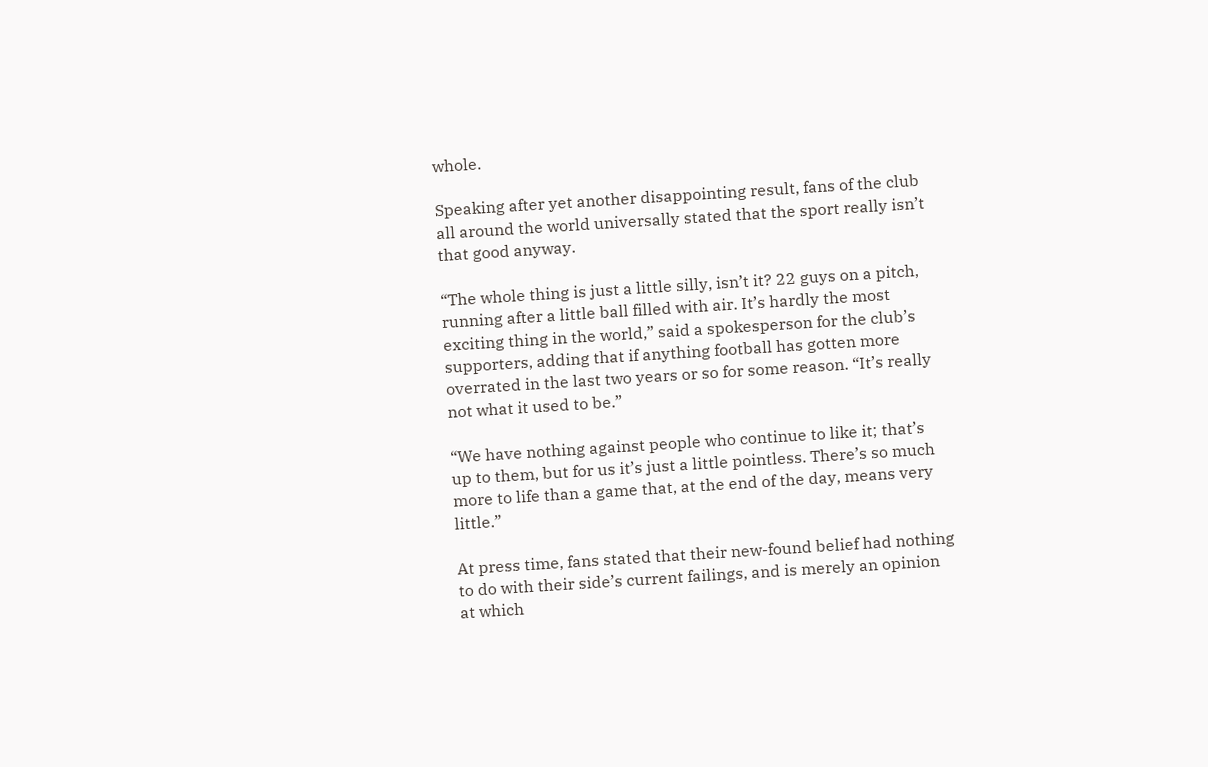whole.

Speaking after yet another disappointing result, fans of the club all around the world universally stated that the sport really isn’t that good anyway.

“The whole thing is just a little silly, isn’t it? 22 guys on a pitch, running after a little ball filled with air. It’s hardly the most exciting thing in the world,” said a spokesperson for the club’s supporters, adding that if anything football has gotten more overrated in the last two years or so for some reason. “It’s really not what it used to be.”

“We have nothing against people who continue to like it; that’s up to them, but for us it’s just a little pointless. There’s so much more to life than a game that, at the end of the day, means very little.”

At press time, fans stated that their new-found belief had nothing to do with their side’s current failings, and is merely an opinion at which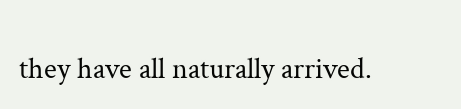they have all naturally arrived.